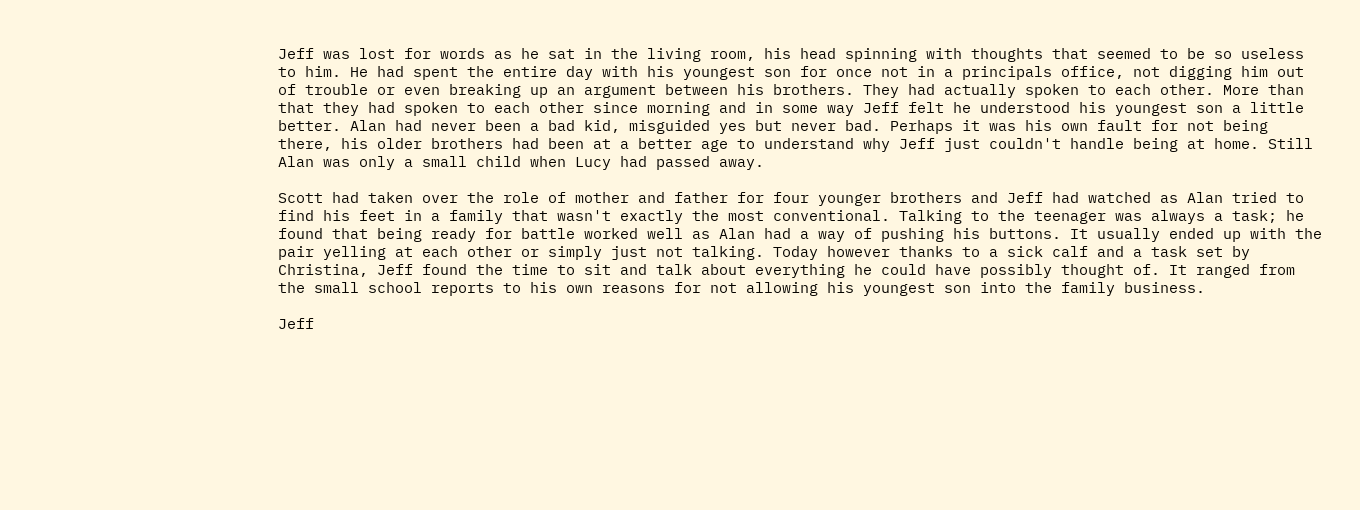Jeff was lost for words as he sat in the living room, his head spinning with thoughts that seemed to be so useless to him. He had spent the entire day with his youngest son for once not in a principals office, not digging him out of trouble or even breaking up an argument between his brothers. They had actually spoken to each other. More than that they had spoken to each other since morning and in some way Jeff felt he understood his youngest son a little better. Alan had never been a bad kid, misguided yes but never bad. Perhaps it was his own fault for not being there, his older brothers had been at a better age to understand why Jeff just couldn't handle being at home. Still Alan was only a small child when Lucy had passed away.

Scott had taken over the role of mother and father for four younger brothers and Jeff had watched as Alan tried to find his feet in a family that wasn't exactly the most conventional. Talking to the teenager was always a task; he found that being ready for battle worked well as Alan had a way of pushing his buttons. It usually ended up with the pair yelling at each other or simply just not talking. Today however thanks to a sick calf and a task set by Christina, Jeff found the time to sit and talk about everything he could have possibly thought of. It ranged from the small school reports to his own reasons for not allowing his youngest son into the family business.

Jeff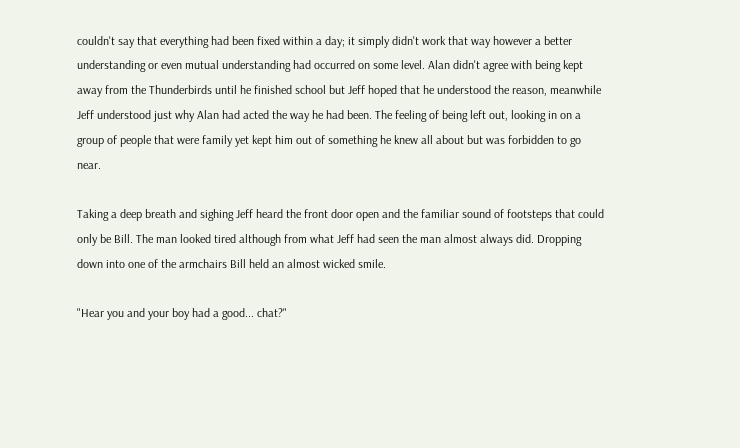couldn't say that everything had been fixed within a day; it simply didn't work that way however a better understanding or even mutual understanding had occurred on some level. Alan didn't agree with being kept away from the Thunderbirds until he finished school but Jeff hoped that he understood the reason, meanwhile Jeff understood just why Alan had acted the way he had been. The feeling of being left out, looking in on a group of people that were family yet kept him out of something he knew all about but was forbidden to go near.

Taking a deep breath and sighing Jeff heard the front door open and the familiar sound of footsteps that could only be Bill. The man looked tired although from what Jeff had seen the man almost always did. Dropping down into one of the armchairs Bill held an almost wicked smile.

"Hear you and your boy had a good... chat?"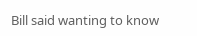Bill said wanting to know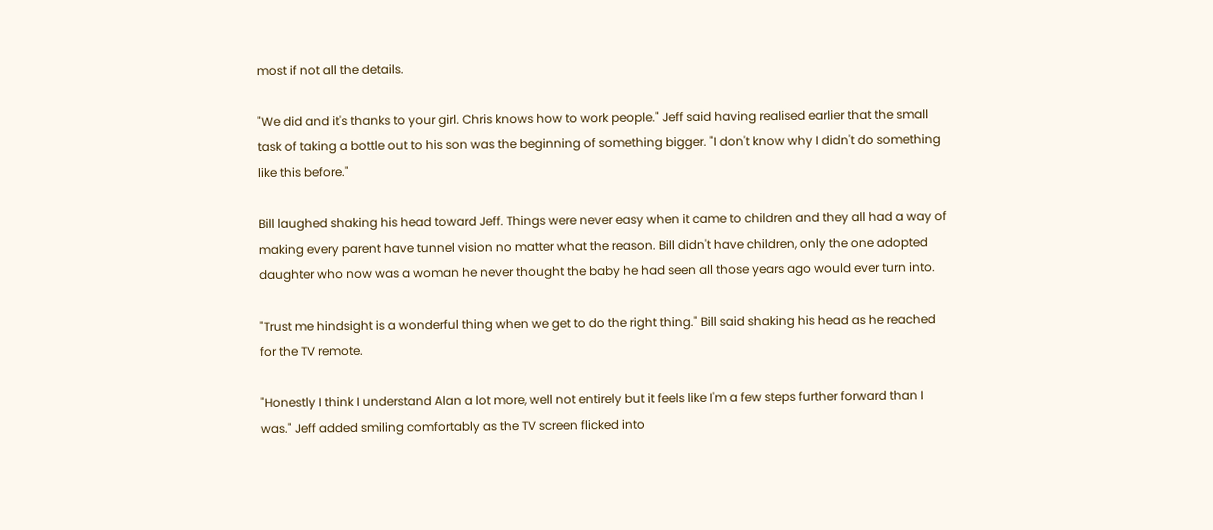most if not all the details.

"We did and it's thanks to your girl. Chris knows how to work people." Jeff said having realised earlier that the small task of taking a bottle out to his son was the beginning of something bigger. "I don't know why I didn't do something like this before."

Bill laughed shaking his head toward Jeff. Things were never easy when it came to children and they all had a way of making every parent have tunnel vision no matter what the reason. Bill didn't have children, only the one adopted daughter who now was a woman he never thought the baby he had seen all those years ago would ever turn into.

"Trust me hindsight is a wonderful thing when we get to do the right thing." Bill said shaking his head as he reached for the TV remote.

"Honestly I think I understand Alan a lot more, well not entirely but it feels like I'm a few steps further forward than I was." Jeff added smiling comfortably as the TV screen flicked into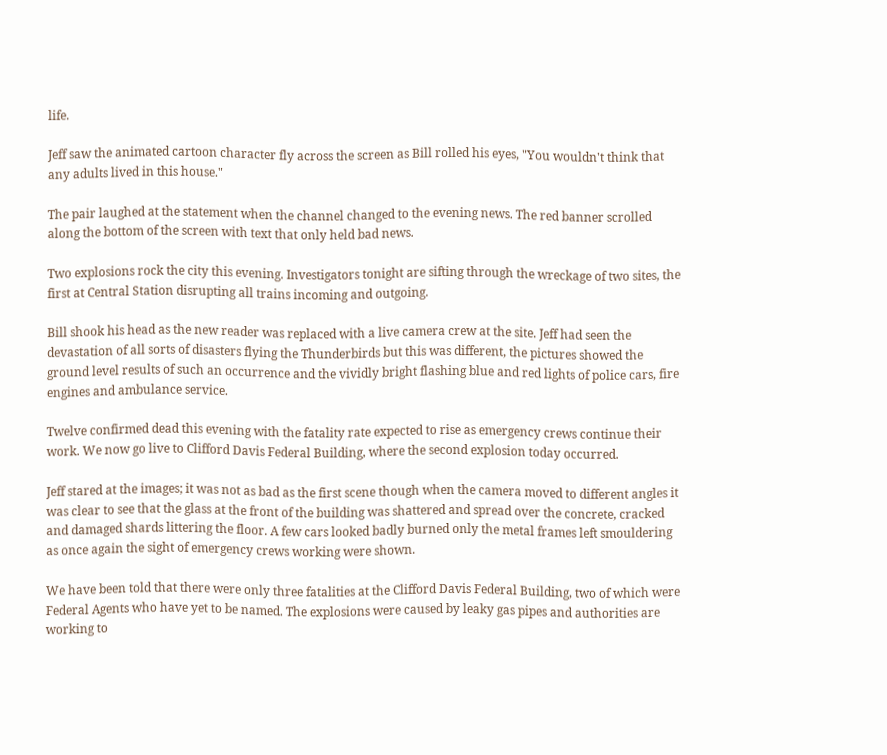life.

Jeff saw the animated cartoon character fly across the screen as Bill rolled his eyes, "You wouldn't think that any adults lived in this house."

The pair laughed at the statement when the channel changed to the evening news. The red banner scrolled along the bottom of the screen with text that only held bad news.

Two explosions rock the city this evening. Investigators tonight are sifting through the wreckage of two sites, the first at Central Station disrupting all trains incoming and outgoing.

Bill shook his head as the new reader was replaced with a live camera crew at the site. Jeff had seen the devastation of all sorts of disasters flying the Thunderbirds but this was different, the pictures showed the ground level results of such an occurrence and the vividly bright flashing blue and red lights of police cars, fire engines and ambulance service.

Twelve confirmed dead this evening with the fatality rate expected to rise as emergency crews continue their work. We now go live to Clifford Davis Federal Building, where the second explosion today occurred.

Jeff stared at the images; it was not as bad as the first scene though when the camera moved to different angles it was clear to see that the glass at the front of the building was shattered and spread over the concrete, cracked and damaged shards littering the floor. A few cars looked badly burned only the metal frames left smouldering as once again the sight of emergency crews working were shown.

We have been told that there were only three fatalities at the Clifford Davis Federal Building, two of which were Federal Agents who have yet to be named. The explosions were caused by leaky gas pipes and authorities are working to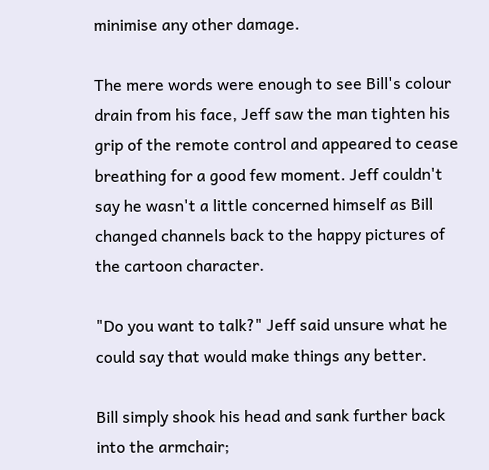minimise any other damage.

The mere words were enough to see Bill's colour drain from his face, Jeff saw the man tighten his grip of the remote control and appeared to cease breathing for a good few moment. Jeff couldn't say he wasn't a little concerned himself as Bill changed channels back to the happy pictures of the cartoon character.

"Do you want to talk?" Jeff said unsure what he could say that would make things any better.

Bill simply shook his head and sank further back into the armchair;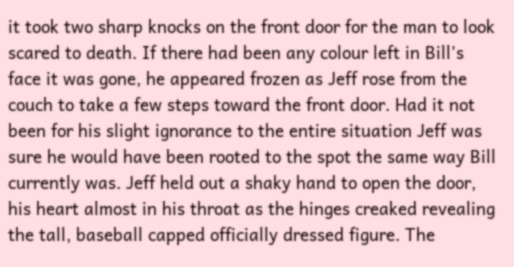it took two sharp knocks on the front door for the man to look scared to death. If there had been any colour left in Bill's face it was gone, he appeared frozen as Jeff rose from the couch to take a few steps toward the front door. Had it not been for his slight ignorance to the entire situation Jeff was sure he would have been rooted to the spot the same way Bill currently was. Jeff held out a shaky hand to open the door, his heart almost in his throat as the hinges creaked revealing the tall, baseball capped officially dressed figure. The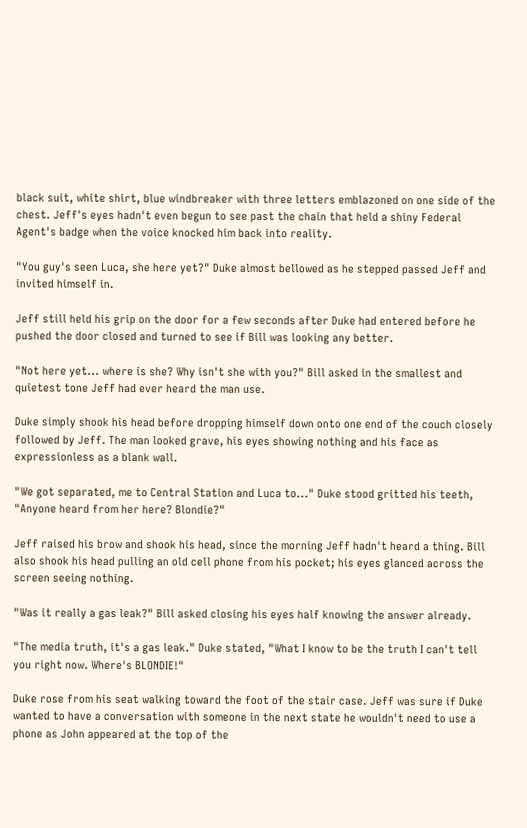black suit, white shirt, blue windbreaker with three letters emblazoned on one side of the chest. Jeff's eyes hadn't even begun to see past the chain that held a shiny Federal Agent's badge when the voice knocked him back into reality.

"You guy's seen Luca, she here yet?" Duke almost bellowed as he stepped passed Jeff and invited himself in.

Jeff still held his grip on the door for a few seconds after Duke had entered before he pushed the door closed and turned to see if Bill was looking any better.

"Not here yet... where is she? Why isn't she with you?" Bill asked in the smallest and quietest tone Jeff had ever heard the man use.

Duke simply shook his head before dropping himself down onto one end of the couch closely followed by Jeff. The man looked grave, his eyes showing nothing and his face as expressionless as a blank wall.

"We got separated, me to Central Station and Luca to..." Duke stood gritted his teeth, "Anyone heard from her here? Blondie?"

Jeff raised his brow and shook his head, since the morning Jeff hadn't heard a thing. Bill also shook his head pulling an old cell phone from his pocket; his eyes glanced across the screen seeing nothing.

"Was it really a gas leak?" Bill asked closing his eyes half knowing the answer already.

"The media truth, it's a gas leak." Duke stated, "What I know to be the truth I can't tell you right now. Where's BLONDIE!"

Duke rose from his seat walking toward the foot of the stair case. Jeff was sure if Duke wanted to have a conversation with someone in the next state he wouldn't need to use a phone as John appeared at the top of the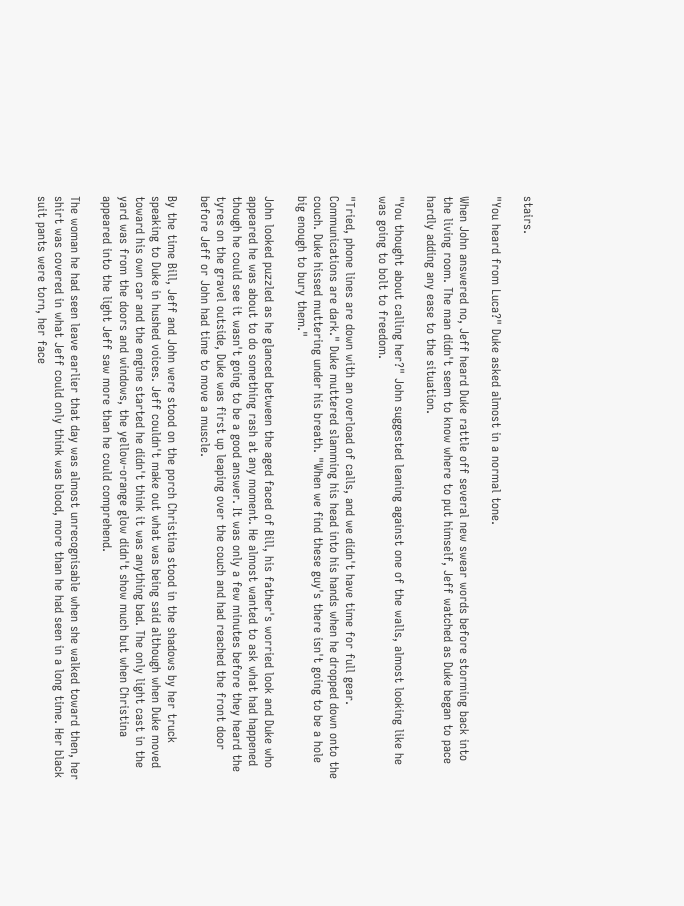stairs.

"You heard from Luca?" Duke asked almost in a normal tone.

When John answered no, Jeff heard Duke rattle off several new swear words before storming back into the living room. The man didn't seem to know where to put himself, Jeff watched as Duke began to pace hardly adding any ease to the situation.

"You thought about calling her?" John suggested leaning against one of the walls, almost looking like he was going to bolt to freedom.

"Tried, phone lines are down with an overload of calls, and we didn't have time for full gear. Communications are dark." Duke muttered slamming his head into his hands when he dropped down onto the couch. Duke hissed muttering under his breath. "When we find these guy's there isn't going to be a hole big enough to bury them."

John looked puzzled as he glanced between the aged faced of Bill, his father's worried look and Duke who appeared he was about to do something rash at any moment. He almost wanted to ask what had happened though he could see it wasn't going to be a good answer. It was only a few minutes before they heard the tyres on the gravel outside, Duke was first up leaping over the couch and had reached the front door before Jeff or John had time to move a muscle.

By the time Bill, Jeff and John were stood on the porch Christina stood in the shadows by her truck speaking to Duke in hushed voices. Jeff couldn't make out what was being said although when Duke moved toward his own car and the engine started he didn't think it was anything bad. The only light cast in the yard was from the doors and windows, the yellow-orange glow didn't show much but when Christina appeared into the light Jeff saw more than he could comprehend.

The woman he had seen leave earlier that day was almost unrecognisable when she walked toward then, her shirt was covered in what Jeff could only think was blood, more than he had seen in a long time. Her black suit pants were torn, her face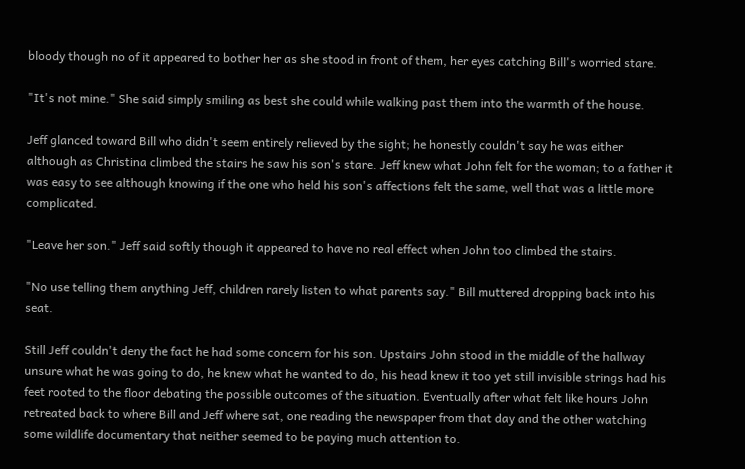bloody though no of it appeared to bother her as she stood in front of them, her eyes catching Bill's worried stare.

"It's not mine." She said simply smiling as best she could while walking past them into the warmth of the house.

Jeff glanced toward Bill who didn't seem entirely relieved by the sight; he honestly couldn't say he was either although as Christina climbed the stairs he saw his son's stare. Jeff knew what John felt for the woman; to a father it was easy to see although knowing if the one who held his son's affections felt the same, well that was a little more complicated.

"Leave her son." Jeff said softly though it appeared to have no real effect when John too climbed the stairs.

"No use telling them anything Jeff, children rarely listen to what parents say." Bill muttered dropping back into his seat.

Still Jeff couldn't deny the fact he had some concern for his son. Upstairs John stood in the middle of the hallway unsure what he was going to do, he knew what he wanted to do, his head knew it too yet still invisible strings had his feet rooted to the floor debating the possible outcomes of the situation. Eventually after what felt like hours John retreated back to where Bill and Jeff where sat, one reading the newspaper from that day and the other watching some wildlife documentary that neither seemed to be paying much attention to.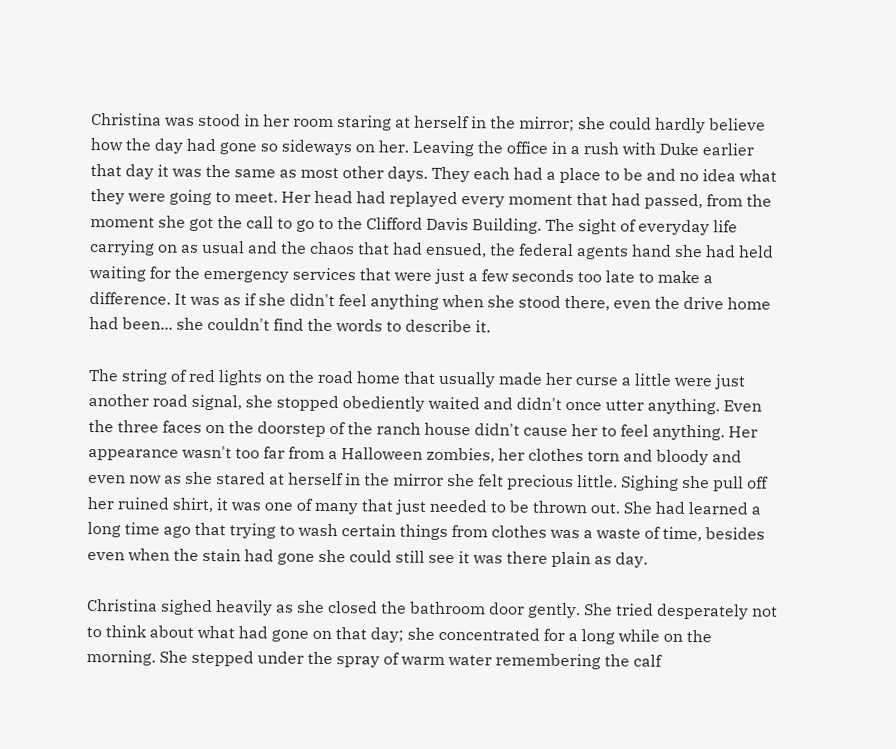Christina was stood in her room staring at herself in the mirror; she could hardly believe how the day had gone so sideways on her. Leaving the office in a rush with Duke earlier that day it was the same as most other days. They each had a place to be and no idea what they were going to meet. Her head had replayed every moment that had passed, from the moment she got the call to go to the Clifford Davis Building. The sight of everyday life carrying on as usual and the chaos that had ensued, the federal agents hand she had held waiting for the emergency services that were just a few seconds too late to make a difference. It was as if she didn't feel anything when she stood there, even the drive home had been... she couldn't find the words to describe it.

The string of red lights on the road home that usually made her curse a little were just another road signal, she stopped obediently waited and didn't once utter anything. Even the three faces on the doorstep of the ranch house didn't cause her to feel anything. Her appearance wasn't too far from a Halloween zombies, her clothes torn and bloody and even now as she stared at herself in the mirror she felt precious little. Sighing she pull off her ruined shirt, it was one of many that just needed to be thrown out. She had learned a long time ago that trying to wash certain things from clothes was a waste of time, besides even when the stain had gone she could still see it was there plain as day.

Christina sighed heavily as she closed the bathroom door gently. She tried desperately not to think about what had gone on that day; she concentrated for a long while on the morning. She stepped under the spray of warm water remembering the calf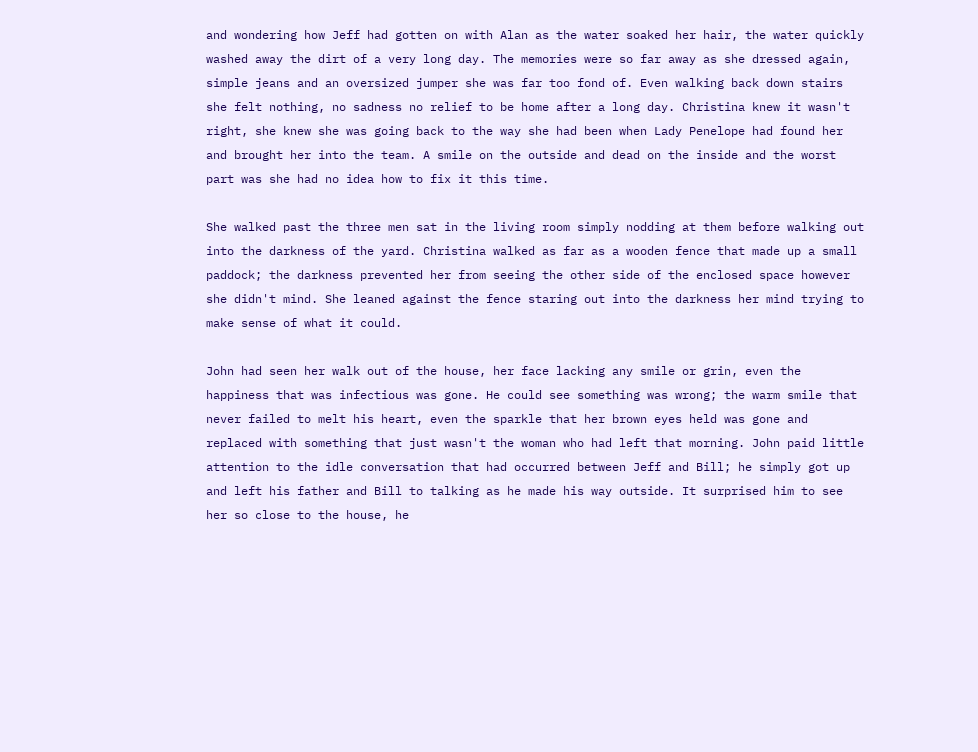and wondering how Jeff had gotten on with Alan as the water soaked her hair, the water quickly washed away the dirt of a very long day. The memories were so far away as she dressed again, simple jeans and an oversized jumper she was far too fond of. Even walking back down stairs she felt nothing, no sadness no relief to be home after a long day. Christina knew it wasn't right, she knew she was going back to the way she had been when Lady Penelope had found her and brought her into the team. A smile on the outside and dead on the inside and the worst part was she had no idea how to fix it this time.

She walked past the three men sat in the living room simply nodding at them before walking out into the darkness of the yard. Christina walked as far as a wooden fence that made up a small paddock; the darkness prevented her from seeing the other side of the enclosed space however she didn't mind. She leaned against the fence staring out into the darkness her mind trying to make sense of what it could.

John had seen her walk out of the house, her face lacking any smile or grin, even the happiness that was infectious was gone. He could see something was wrong; the warm smile that never failed to melt his heart, even the sparkle that her brown eyes held was gone and replaced with something that just wasn't the woman who had left that morning. John paid little attention to the idle conversation that had occurred between Jeff and Bill; he simply got up and left his father and Bill to talking as he made his way outside. It surprised him to see her so close to the house, he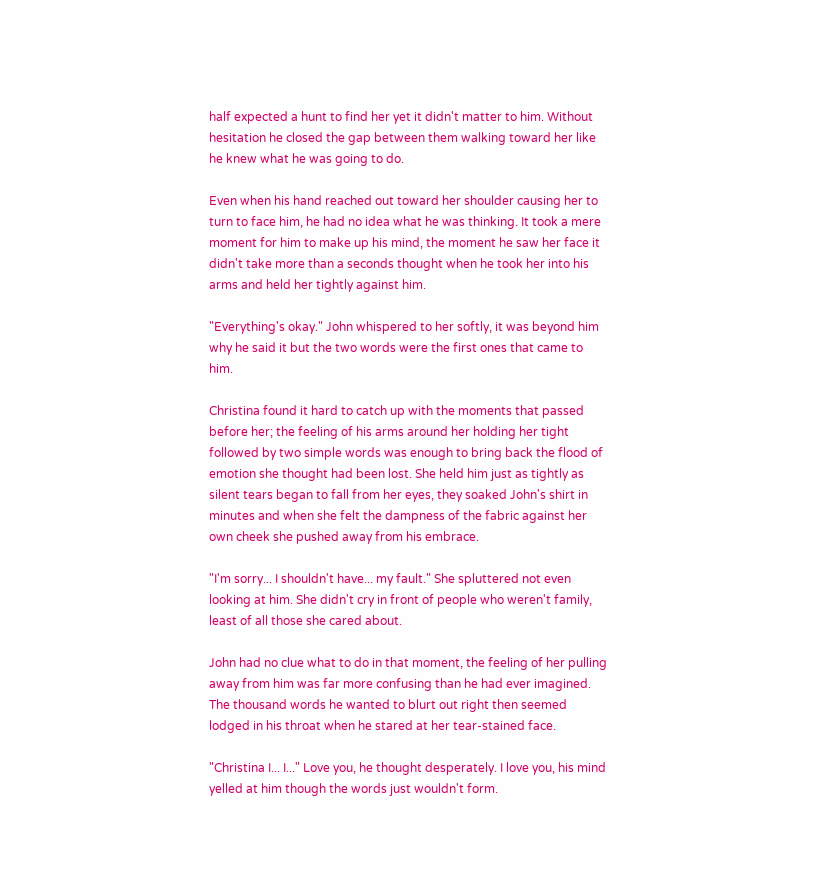half expected a hunt to find her yet it didn't matter to him. Without hesitation he closed the gap between them walking toward her like he knew what he was going to do.

Even when his hand reached out toward her shoulder causing her to turn to face him, he had no idea what he was thinking. It took a mere moment for him to make up his mind, the moment he saw her face it didn't take more than a seconds thought when he took her into his arms and held her tightly against him.

"Everything's okay." John whispered to her softly, it was beyond him why he said it but the two words were the first ones that came to him.

Christina found it hard to catch up with the moments that passed before her; the feeling of his arms around her holding her tight followed by two simple words was enough to bring back the flood of emotion she thought had been lost. She held him just as tightly as silent tears began to fall from her eyes, they soaked John's shirt in minutes and when she felt the dampness of the fabric against her own cheek she pushed away from his embrace.

"I'm sorry... I shouldn't have... my fault." She spluttered not even looking at him. She didn't cry in front of people who weren't family, least of all those she cared about.

John had no clue what to do in that moment, the feeling of her pulling away from him was far more confusing than he had ever imagined. The thousand words he wanted to blurt out right then seemed lodged in his throat when he stared at her tear-stained face.

"Christina I... I..." Love you, he thought desperately. I love you, his mind yelled at him though the words just wouldn't form.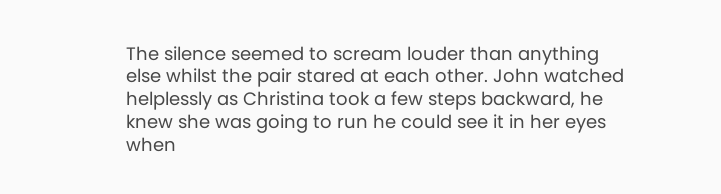The silence seemed to scream louder than anything else whilst the pair stared at each other. John watched helplessly as Christina took a few steps backward, he knew she was going to run he could see it in her eyes when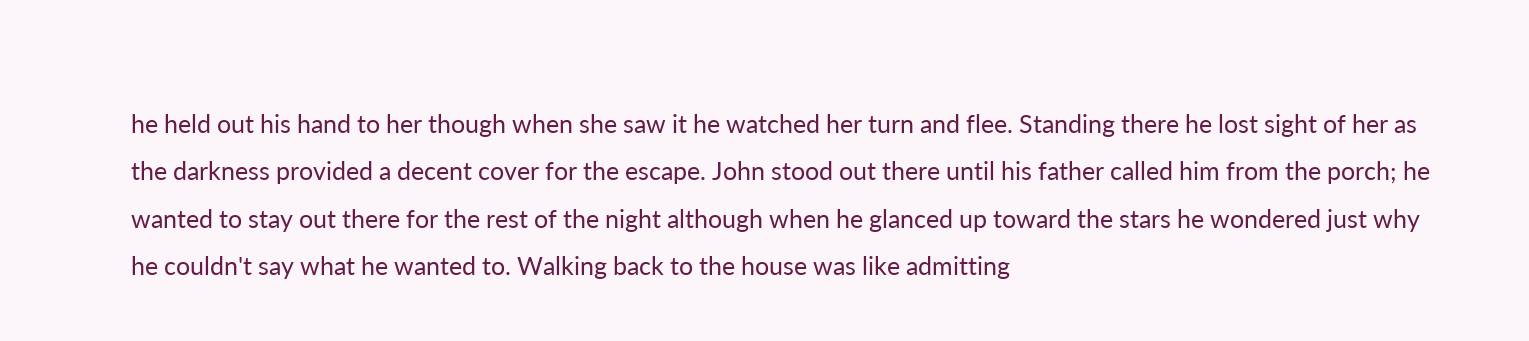he held out his hand to her though when she saw it he watched her turn and flee. Standing there he lost sight of her as the darkness provided a decent cover for the escape. John stood out there until his father called him from the porch; he wanted to stay out there for the rest of the night although when he glanced up toward the stars he wondered just why he couldn't say what he wanted to. Walking back to the house was like admitting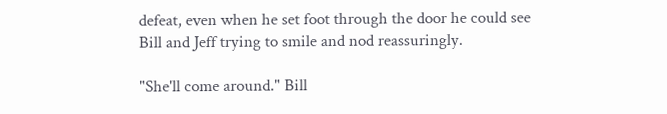defeat, even when he set foot through the door he could see Bill and Jeff trying to smile and nod reassuringly.

"She'll come around." Bill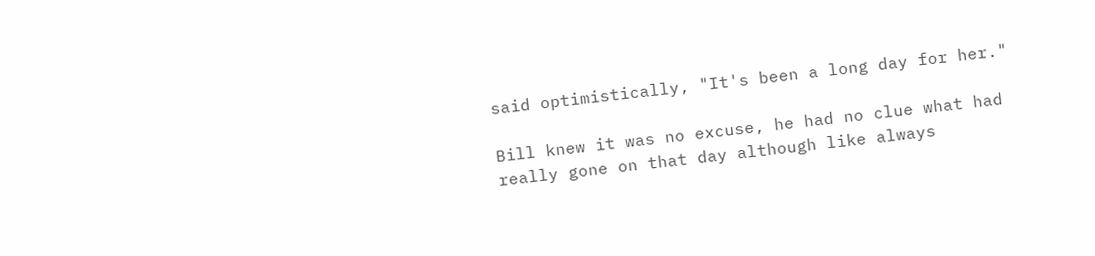said optimistically, "It's been a long day for her."

Bill knew it was no excuse, he had no clue what had really gone on that day although like always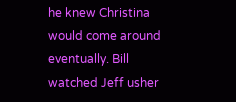he knew Christina would come around eventually. Bill watched Jeff usher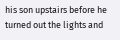his son upstairs before he turned out the lights and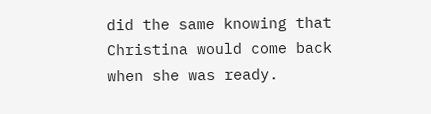did the same knowing that Christina would come back when she was ready.